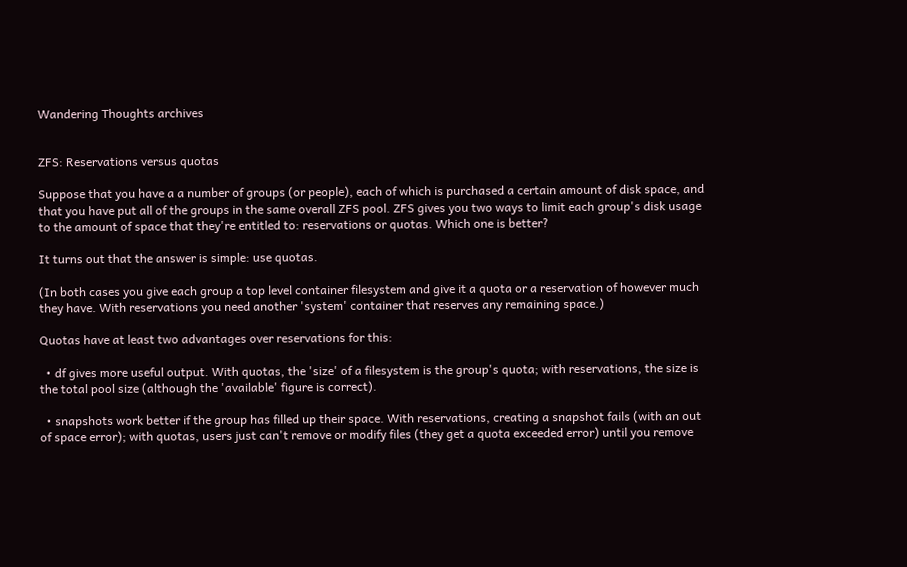Wandering Thoughts archives


ZFS: Reservations versus quotas

Suppose that you have a a number of groups (or people), each of which is purchased a certain amount of disk space, and that you have put all of the groups in the same overall ZFS pool. ZFS gives you two ways to limit each group's disk usage to the amount of space that they're entitled to: reservations or quotas. Which one is better?

It turns out that the answer is simple: use quotas.

(In both cases you give each group a top level container filesystem and give it a quota or a reservation of however much they have. With reservations you need another 'system' container that reserves any remaining space.)

Quotas have at least two advantages over reservations for this:

  • df gives more useful output. With quotas, the 'size' of a filesystem is the group's quota; with reservations, the size is the total pool size (although the 'available' figure is correct).

  • snapshots work better if the group has filled up their space. With reservations, creating a snapshot fails (with an out of space error); with quotas, users just can't remove or modify files (they get a quota exceeded error) until you remove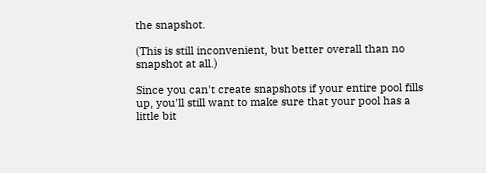the snapshot.

(This is still inconvenient, but better overall than no snapshot at all.)

Since you can't create snapshots if your entire pool fills up, you'll still want to make sure that your pool has a little bit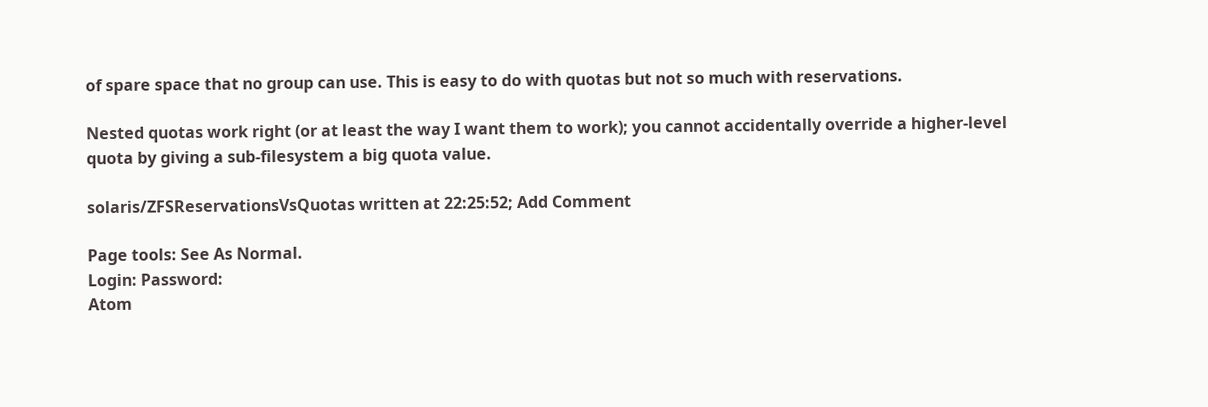of spare space that no group can use. This is easy to do with quotas but not so much with reservations.

Nested quotas work right (or at least the way I want them to work); you cannot accidentally override a higher-level quota by giving a sub-filesystem a big quota value.

solaris/ZFSReservationsVsQuotas written at 22:25:52; Add Comment

Page tools: See As Normal.
Login: Password:
Atom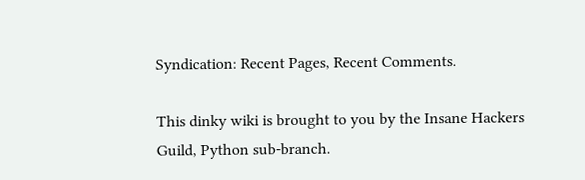Syndication: Recent Pages, Recent Comments.

This dinky wiki is brought to you by the Insane Hackers Guild, Python sub-branch.